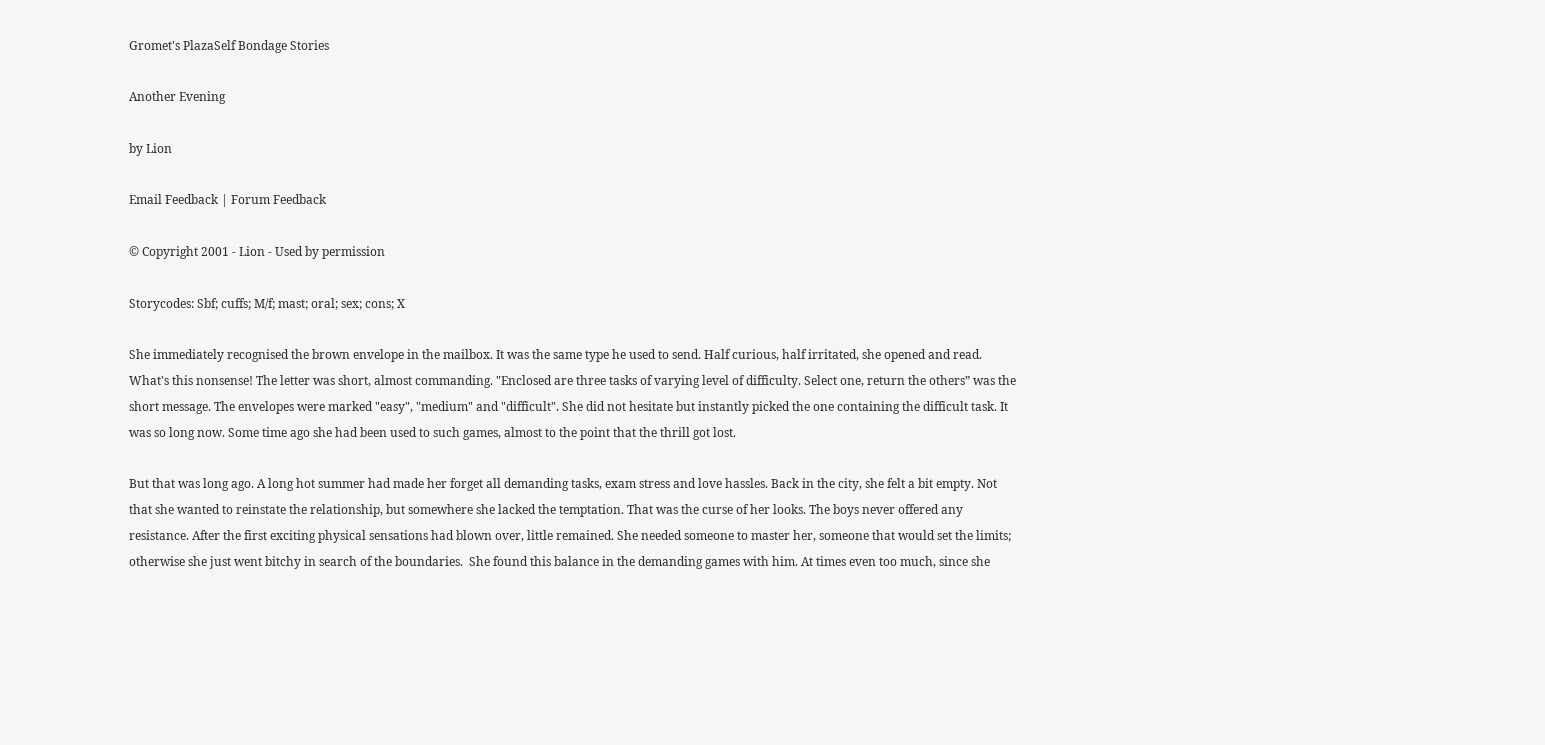Gromet's PlazaSelf Bondage Stories

Another Evening

by Lion

Email Feedback | Forum Feedback

© Copyright 2001 - Lion - Used by permission

Storycodes: Sbf; cuffs; M/f; mast; oral; sex; cons; X

She immediately recognised the brown envelope in the mailbox. It was the same type he used to send. Half curious, half irritated, she opened and read. What's this nonsense! The letter was short, almost commanding. "Enclosed are three tasks of varying level of difficulty. Select one, return the others” was the short message. The envelopes were marked "easy", "medium" and "difficult". She did not hesitate but instantly picked the one containing the difficult task. It was so long now. Some time ago she had been used to such games, almost to the point that the thrill got lost.

But that was long ago. A long hot summer had made her forget all demanding tasks, exam stress and love hassles. Back in the city, she felt a bit empty. Not that she wanted to reinstate the relationship, but somewhere she lacked the temptation. That was the curse of her looks. The boys never offered any resistance. After the first exciting physical sensations had blown over, little remained. She needed someone to master her, someone that would set the limits; otherwise she just went bitchy in search of the boundaries.  She found this balance in the demanding games with him. At times even too much, since she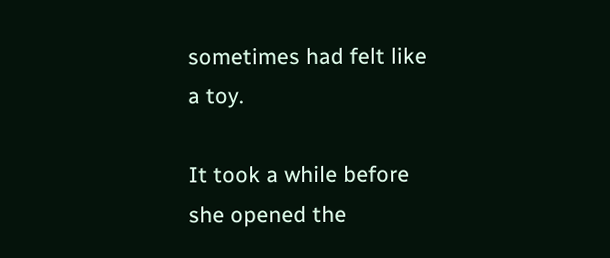sometimes had felt like a toy.

It took a while before she opened the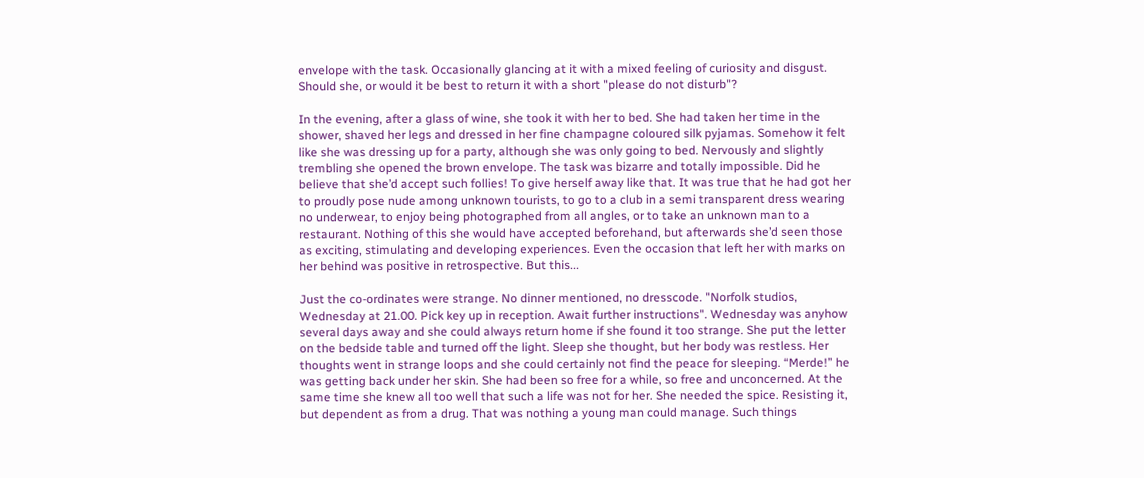envelope with the task. Occasionally glancing at it with a mixed feeling of curiosity and disgust. Should she, or would it be best to return it with a short "please do not disturb"?

In the evening, after a glass of wine, she took it with her to bed. She had taken her time in the shower, shaved her legs and dressed in her fine champagne coloured silk pyjamas. Somehow it felt like she was dressing up for a party, although she was only going to bed. Nervously and slightly trembling she opened the brown envelope. The task was bizarre and totally impossible. Did he believe that she’d accept such follies! To give herself away like that. It was true that he had got her to proudly pose nude among unknown tourists, to go to a club in a semi transparent dress wearing no underwear, to enjoy being photographed from all angles, or to take an unknown man to a restaurant. Nothing of this she would have accepted beforehand, but afterwards she’d seen those as exciting, stimulating and developing experiences. Even the occasion that left her with marks on her behind was positive in retrospective. But this...

Just the co-ordinates were strange. No dinner mentioned, no dresscode. "Norfolk studios, Wednesday at 21.00. Pick key up in reception. Await further instructions". Wednesday was anyhow several days away and she could always return home if she found it too strange. She put the letter on the bedside table and turned off the light. Sleep she thought, but her body was restless. Her thoughts went in strange loops and she could certainly not find the peace for sleeping. “Merde!” he was getting back under her skin. She had been so free for a while, so free and unconcerned. At the same time she knew all too well that such a life was not for her. She needed the spice. Resisting it, but dependent as from a drug. That was nothing a young man could manage. Such things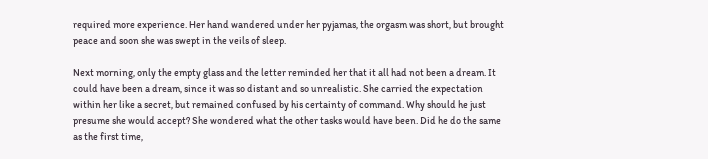required more experience. Her hand wandered under her pyjamas, the orgasm was short, but brought peace and soon she was swept in the veils of sleep.

Next morning, only the empty glass and the letter reminded her that it all had not been a dream. It could have been a dream, since it was so distant and so unrealistic. She carried the expectation within her like a secret, but remained confused by his certainty of command. Why should he just presume she would accept? She wondered what the other tasks would have been. Did he do the same as the first time,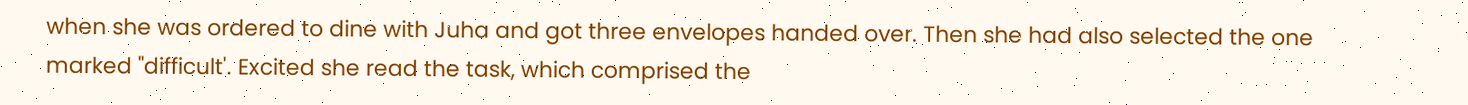when she was ordered to dine with Juha and got three envelopes handed over. Then she had also selected the one marked "difficult'. Excited she read the task, which comprised the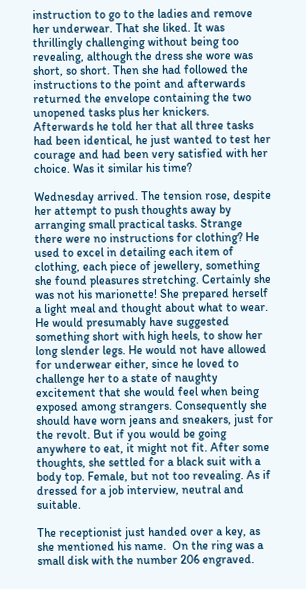instruction to go to the ladies and remove her underwear. That she liked. It was thrillingly challenging without being too revealing, although the dress she wore was short, so short. Then she had followed the instructions to the point and afterwards returned the envelope containing the two unopened tasks plus her knickers. Afterwards he told her that all three tasks had been identical, he just wanted to test her courage and had been very satisfied with her choice. Was it similar his time?

Wednesday arrived. The tension rose, despite her attempt to push thoughts away by arranging small practical tasks. Strange there were no instructions for clothing? He used to excel in detailing each item of clothing, each piece of jewellery, something she found pleasures stretching. Certainly she was not his marionette! She prepared herself a light meal and thought about what to wear. He would presumably have suggested something short with high heels, to show her long slender legs. He would not have allowed for underwear either, since he loved to challenge her to a state of naughty excitement that she would feel when being exposed among strangers. Consequently she should have worn jeans and sneakers, just for the revolt. But if you would be going anywhere to eat, it might not fit. After some thoughts, she settled for a black suit with a body top. Female, but not too revealing. As if dressed for a job interview, neutral and suitable.

The receptionist just handed over a key, as she mentioned his name.  On the ring was a small disk with the number 206 engraved.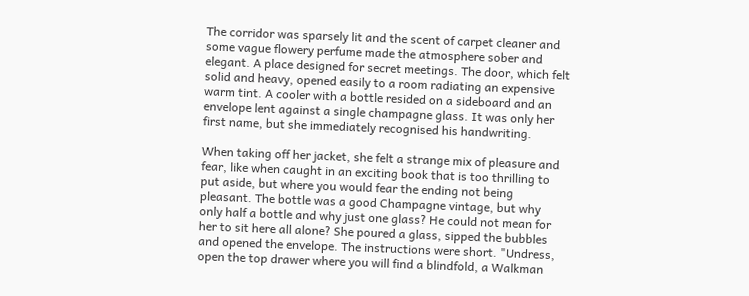The corridor was sparsely lit and the scent of carpet cleaner and some vague flowery perfume made the atmosphere sober and elegant. A place designed for secret meetings. The door, which felt solid and heavy, opened easily to a room radiating an expensive warm tint. A cooler with a bottle resided on a sideboard and an envelope lent against a single champagne glass. It was only her first name, but she immediately recognised his handwriting.

When taking off her jacket, she felt a strange mix of pleasure and fear, like when caught in an exciting book that is too thrilling to put aside, but where you would fear the ending not being pleasant. The bottle was a good Champagne vintage, but why only half a bottle and why just one glass? He could not mean for her to sit here all alone? She poured a glass, sipped the bubbles and opened the envelope. The instructions were short. "Undress, open the top drawer where you will find a blindfold, a Walkman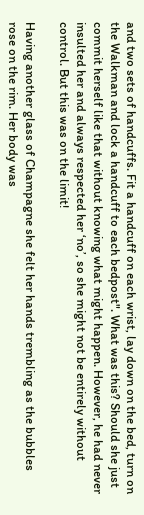and two sets of handcuffs. Fit a handcuff on each wrist, lay down on the bed, turn on the Walkman and lock a handcuff to each bedpost". What was this? Should she just commit herself like that without knowing what might happen. However, he had never insulted her and always respected her ‘no’, so she might not be entirely without control. But this was on the limit!

Having another glass of Champagne she felt her hands trembling as the bubbles rose on the rim. Her body was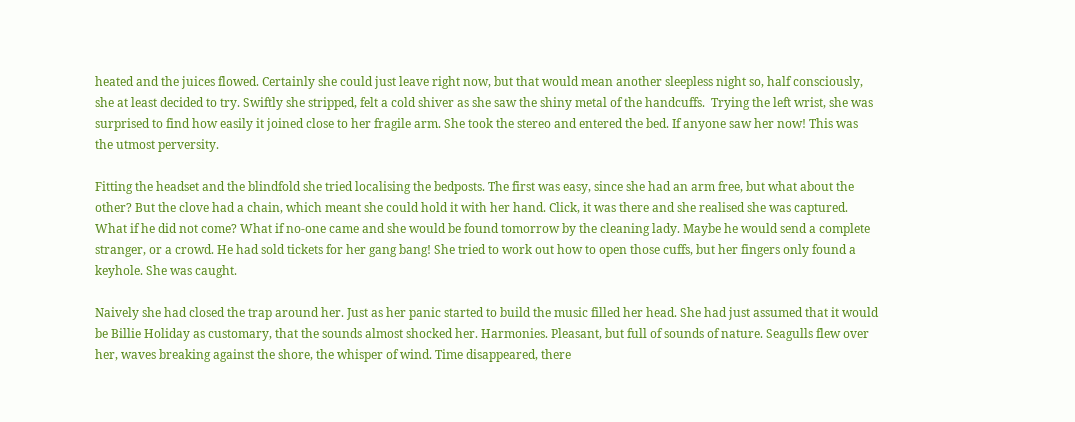heated and the juices flowed. Certainly she could just leave right now, but that would mean another sleepless night so, half consciously, she at least decided to try. Swiftly she stripped, felt a cold shiver as she saw the shiny metal of the handcuffs.  Trying the left wrist, she was surprised to find how easily it joined close to her fragile arm. She took the stereo and entered the bed. If anyone saw her now! This was the utmost perversity.

Fitting the headset and the blindfold she tried localising the bedposts. The first was easy, since she had an arm free, but what about the other? But the clove had a chain, which meant she could hold it with her hand. Click, it was there and she realised she was captured. What if he did not come? What if no-one came and she would be found tomorrow by the cleaning lady. Maybe he would send a complete stranger, or a crowd. He had sold tickets for her gang bang! She tried to work out how to open those cuffs, but her fingers only found a keyhole. She was caught.

Naively she had closed the trap around her. Just as her panic started to build the music filled her head. She had just assumed that it would be Billie Holiday as customary, that the sounds almost shocked her. Harmonies. Pleasant, but full of sounds of nature. Seagulls flew over her, waves breaking against the shore, the whisper of wind. Time disappeared, there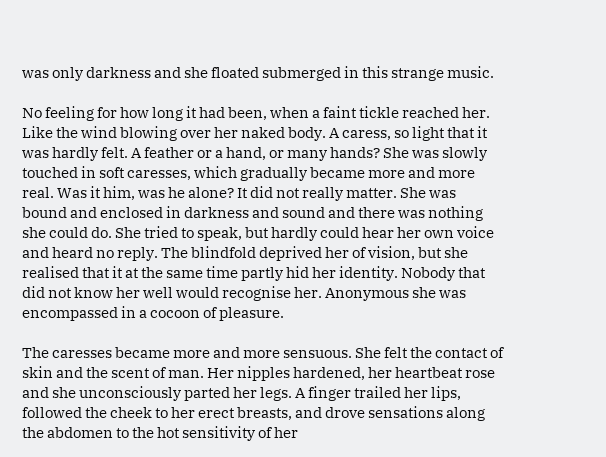was only darkness and she floated submerged in this strange music.

No feeling for how long it had been, when a faint tickle reached her. Like the wind blowing over her naked body. A caress, so light that it was hardly felt. A feather or a hand, or many hands? She was slowly touched in soft caresses, which gradually became more and more real. Was it him, was he alone? It did not really matter. She was bound and enclosed in darkness and sound and there was nothing she could do. She tried to speak, but hardly could hear her own voice and heard no reply. The blindfold deprived her of vision, but she realised that it at the same time partly hid her identity. Nobody that did not know her well would recognise her. Anonymous she was encompassed in a cocoon of pleasure.

The caresses became more and more sensuous. She felt the contact of skin and the scent of man. Her nipples hardened, her heartbeat rose and she unconsciously parted her legs. A finger trailed her lips, followed the cheek to her erect breasts, and drove sensations along the abdomen to the hot sensitivity of her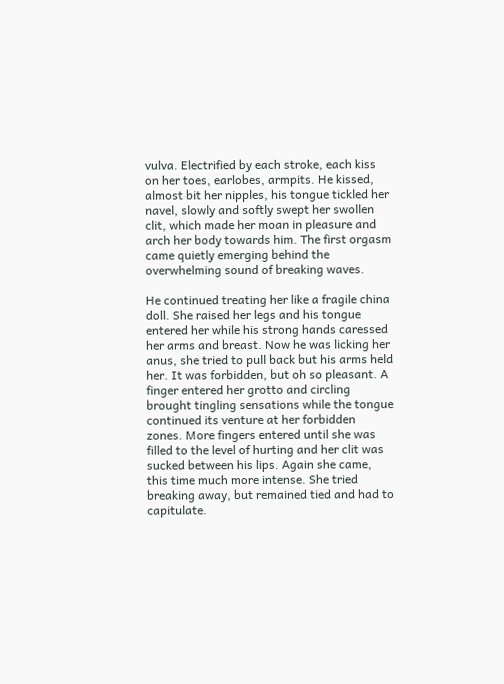vulva. Electrified by each stroke, each kiss on her toes, earlobes, armpits. He kissed, almost bit her nipples, his tongue tickled her navel, slowly and softly swept her swollen clit, which made her moan in pleasure and arch her body towards him. The first orgasm came quietly emerging behind the overwhelming sound of breaking waves.

He continued treating her like a fragile china doll. She raised her legs and his tongue entered her while his strong hands caressed her arms and breast. Now he was licking her anus, she tried to pull back but his arms held her. It was forbidden, but oh so pleasant. A finger entered her grotto and circling brought tingling sensations while the tongue continued its venture at her forbidden zones. More fingers entered until she was filled to the level of hurting and her clit was sucked between his lips. Again she came, this time much more intense. She tried breaking away, but remained tied and had to capitulate.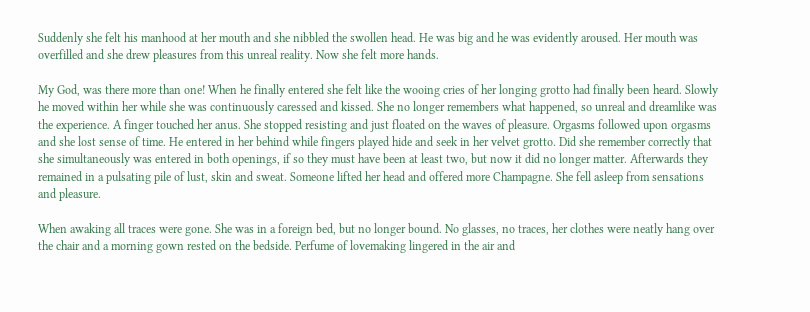Suddenly she felt his manhood at her mouth and she nibbled the swollen head. He was big and he was evidently aroused. Her mouth was overfilled and she drew pleasures from this unreal reality. Now she felt more hands.

My God, was there more than one! When he finally entered she felt like the wooing cries of her longing grotto had finally been heard. Slowly he moved within her while she was continuously caressed and kissed. She no longer remembers what happened, so unreal and dreamlike was the experience. A finger touched her anus. She stopped resisting and just floated on the waves of pleasure. Orgasms followed upon orgasms and she lost sense of time. He entered in her behind while fingers played hide and seek in her velvet grotto. Did she remember correctly that she simultaneously was entered in both openings, if so they must have been at least two, but now it did no longer matter. Afterwards they remained in a pulsating pile of lust, skin and sweat. Someone lifted her head and offered more Champagne. She fell asleep from sensations and pleasure.

When awaking all traces were gone. She was in a foreign bed, but no longer bound. No glasses, no traces, her clothes were neatly hang over the chair and a morning gown rested on the bedside. Perfume of lovemaking lingered in the air and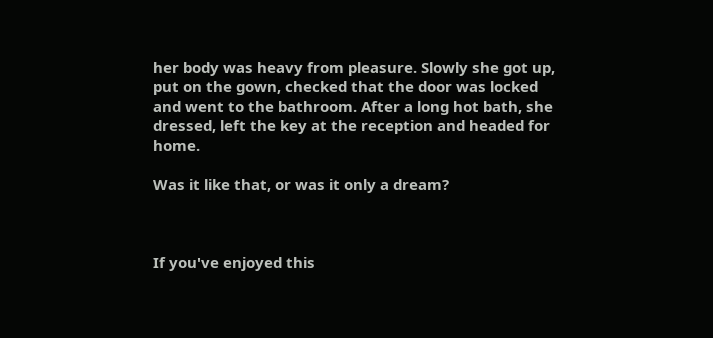her body was heavy from pleasure. Slowly she got up, put on the gown, checked that the door was locked and went to the bathroom. After a long hot bath, she dressed, left the key at the reception and headed for home.

Was it like that, or was it only a dream?



If you've enjoyed this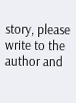story, please write to the author and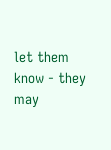let them know - they may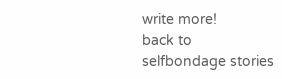write more!
back to
selfbondage stories